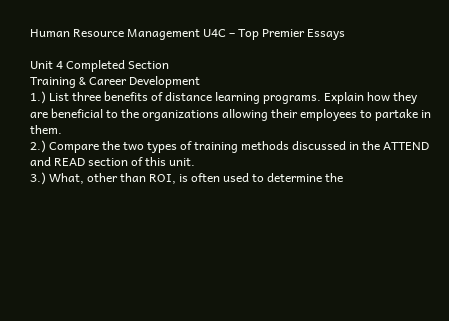Human Resource Management U4C – Top Premier Essays

Unit 4 Completed Section
Training & Career Development
1.) List three benefits of distance learning programs. Explain how they are beneficial to the organizations allowing their employees to partake in them.
2.) Compare the two types of training methods discussed in the ATTEND and READ section of this unit.
3.) What, other than ROI, is often used to determine the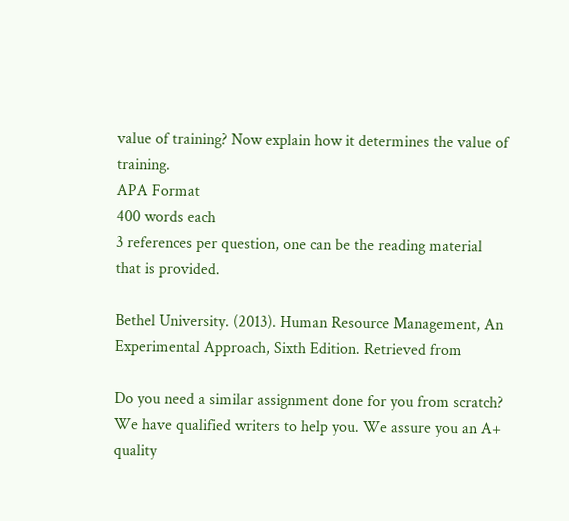value of training? Now explain how it determines the value of training.
APA Format
400 words each
3 references per question, one can be the reading material that is provided.

Bethel University. (2013). Human Resource Management, An Experimental Approach, Sixth Edition. Retrieved from

Do you need a similar assignment done for you from scratch? We have qualified writers to help you. We assure you an A+ quality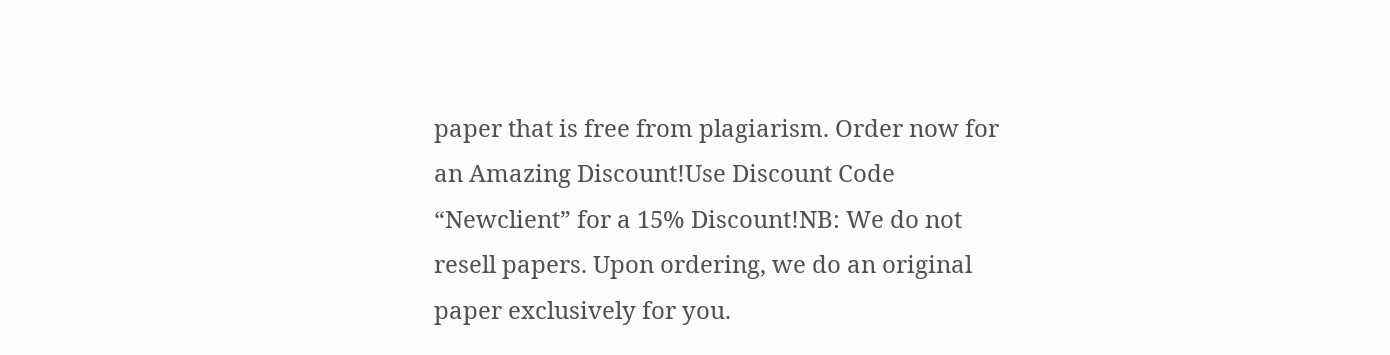paper that is free from plagiarism. Order now for an Amazing Discount!Use Discount Code “Newclient” for a 15% Discount!NB: We do not resell papers. Upon ordering, we do an original paper exclusively for you.